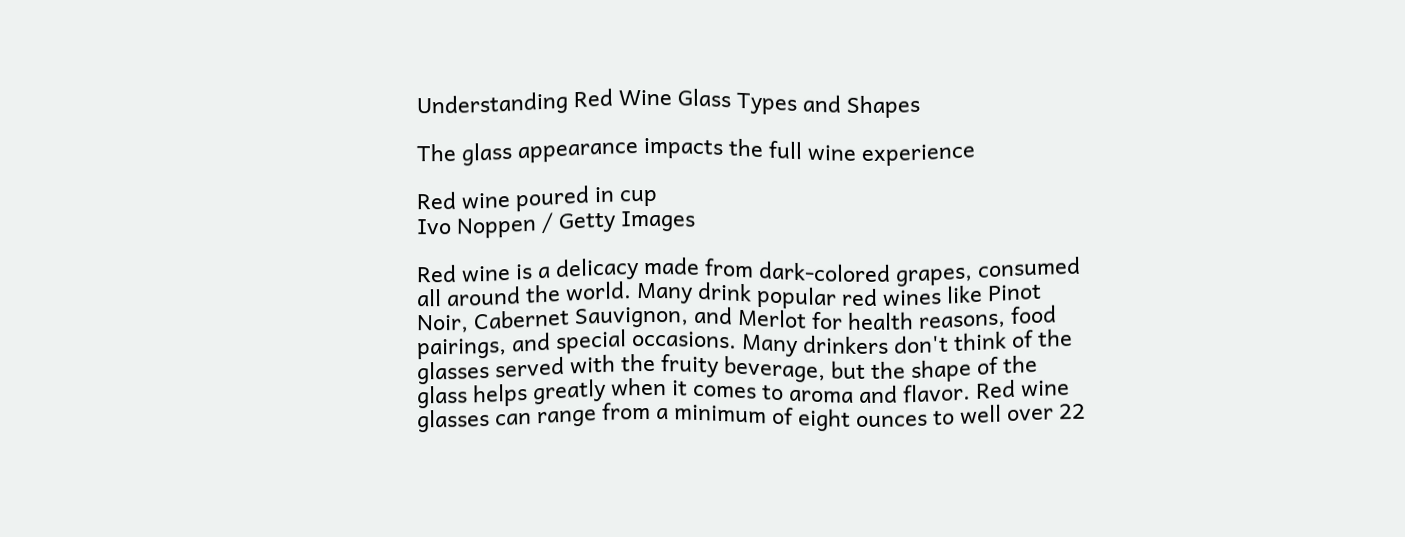Understanding Red Wine Glass Types and Shapes

The glass appearance impacts the full wine experience

Red wine poured in cup
Ivo Noppen / Getty Images

Red wine is a delicacy made from dark-colored grapes, consumed all around the world. Many drink popular red wines like Pinot Noir, Cabernet Sauvignon, and Merlot for health reasons, food pairings, and special occasions. Many drinkers don't think of the glasses served with the fruity beverage, but the shape of the glass helps greatly when it comes to aroma and flavor. Red wine glasses can range from a minimum of eight ounces to well over 22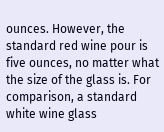ounces. However, the standard red wine pour is five ounces, no matter what the size of the glass is. For comparison, a standard white wine glass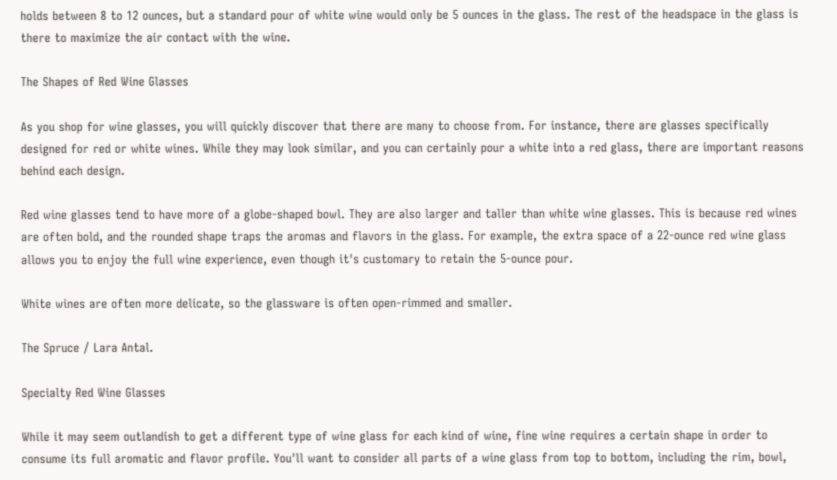holds between 8 to 12 ounces, but a standard pour of white wine would only be 5 ounces in the glass. The rest of the headspace in the glass is there to maximize the air contact with the wine.

The Shapes of Red Wine Glasses

As you shop for wine glasses, you will quickly discover that there are many to choose from. For instance, there are glasses specifically designed for red or white wines. While they may look similar, and you can certainly pour a white into a red glass, there are important reasons behind each design.

Red wine glasses tend to have more of a globe-shaped bowl. They are also larger and taller than white wine glasses. This is because red wines are often bold, and the rounded shape traps the aromas and flavors in the glass. For example, the extra space of a 22-ounce red wine glass allows you to enjoy the full wine experience, even though it's customary to retain the 5-ounce pour.

White wines are often more delicate, so the glassware is often open-rimmed and smaller.

The Spruce / Lara Antal.

Specialty Red Wine Glasses

While it may seem outlandish to get a different type of wine glass for each kind of wine, fine wine requires a certain shape in order to consume its full aromatic and flavor profile. You'll want to consider all parts of a wine glass from top to bottom, including the rim, bowl,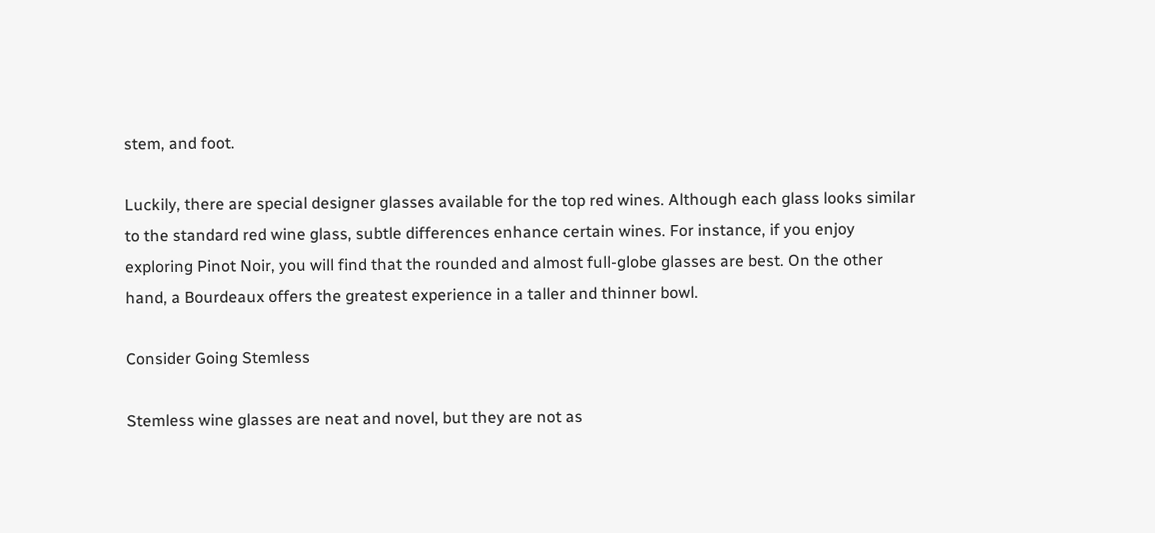stem, and foot.

Luckily, there are special designer glasses available for the top red wines. Although each glass looks similar to the standard red wine glass, subtle differences enhance certain wines. For instance, if you enjoy exploring Pinot Noir, you will find that the rounded and almost full-globe glasses are best. On the other hand, a Bourdeaux offers the greatest experience in a taller and thinner bowl.

Consider Going Stemless

Stemless wine glasses are neat and novel, but they are not as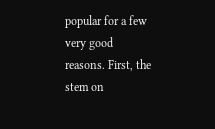popular for a few very good reasons. First, the stem on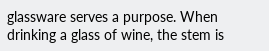glassware serves a purpose. When drinking a glass of wine, the stem is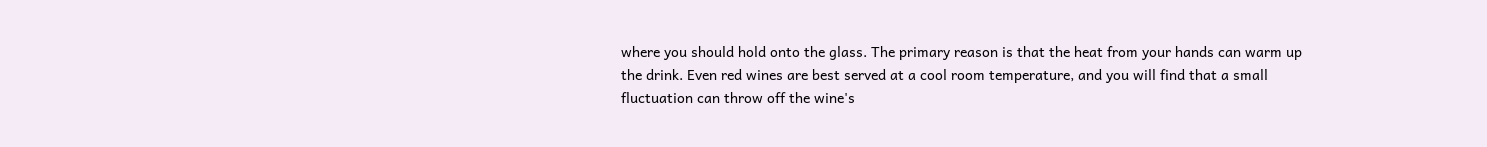where you should hold onto the glass. The primary reason is that the heat from your hands can warm up the drink. Even red wines are best served at a cool room temperature, and you will find that a small fluctuation can throw off the wine's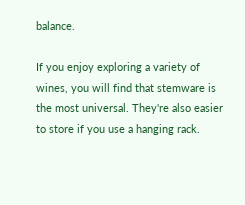balance.

If you enjoy exploring a variety of wines, you will find that stemware is the most universal. They're also easier to store if you use a hanging rack.